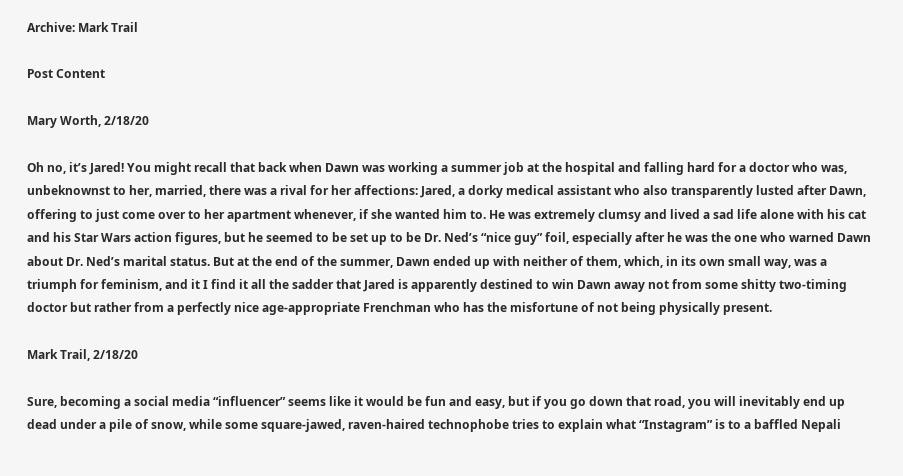Archive: Mark Trail

Post Content

Mary Worth, 2/18/20

Oh no, it’s Jared! You might recall that back when Dawn was working a summer job at the hospital and falling hard for a doctor who was, unbeknownst to her, married, there was a rival for her affections: Jared, a dorky medical assistant who also transparently lusted after Dawn, offering to just come over to her apartment whenever, if she wanted him to. He was extremely clumsy and lived a sad life alone with his cat and his Star Wars action figures, but he seemed to be set up to be Dr. Ned’s “nice guy” foil, especially after he was the one who warned Dawn about Dr. Ned’s marital status. But at the end of the summer, Dawn ended up with neither of them, which, in its own small way, was a triumph for feminism, and it I find it all the sadder that Jared is apparently destined to win Dawn away not from some shitty two-timing doctor but rather from a perfectly nice age-appropriate Frenchman who has the misfortune of not being physically present.

Mark Trail, 2/18/20

Sure, becoming a social media “influencer” seems like it would be fun and easy, but if you go down that road, you will inevitably end up dead under a pile of snow, while some square-jawed, raven-haired technophobe tries to explain what “Instagram” is to a baffled Nepali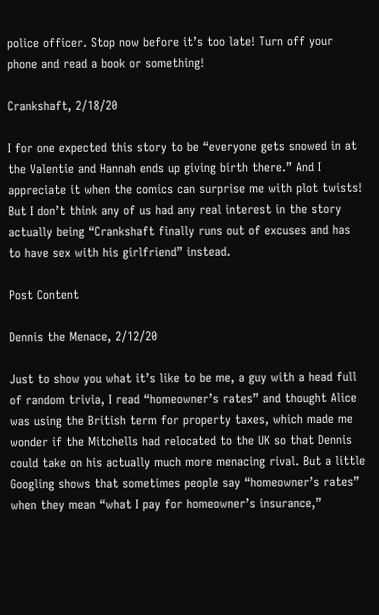police officer. Stop now before it’s too late! Turn off your phone and read a book or something!

Crankshaft, 2/18/20

I for one expected this story to be “everyone gets snowed in at the Valentie and Hannah ends up giving birth there.” And I appreciate it when the comics can surprise me with plot twists! But I don’t think any of us had any real interest in the story actually being “Crankshaft finally runs out of excuses and has to have sex with his girlfriend” instead.

Post Content

Dennis the Menace, 2/12/20

Just to show you what it’s like to be me, a guy with a head full of random trivia, I read “homeowner’s rates” and thought Alice was using the British term for property taxes, which made me wonder if the Mitchells had relocated to the UK so that Dennis could take on his actually much more menacing rival. But a little Googling shows that sometimes people say “homeowner’s rates” when they mean “what I pay for homeowner’s insurance,”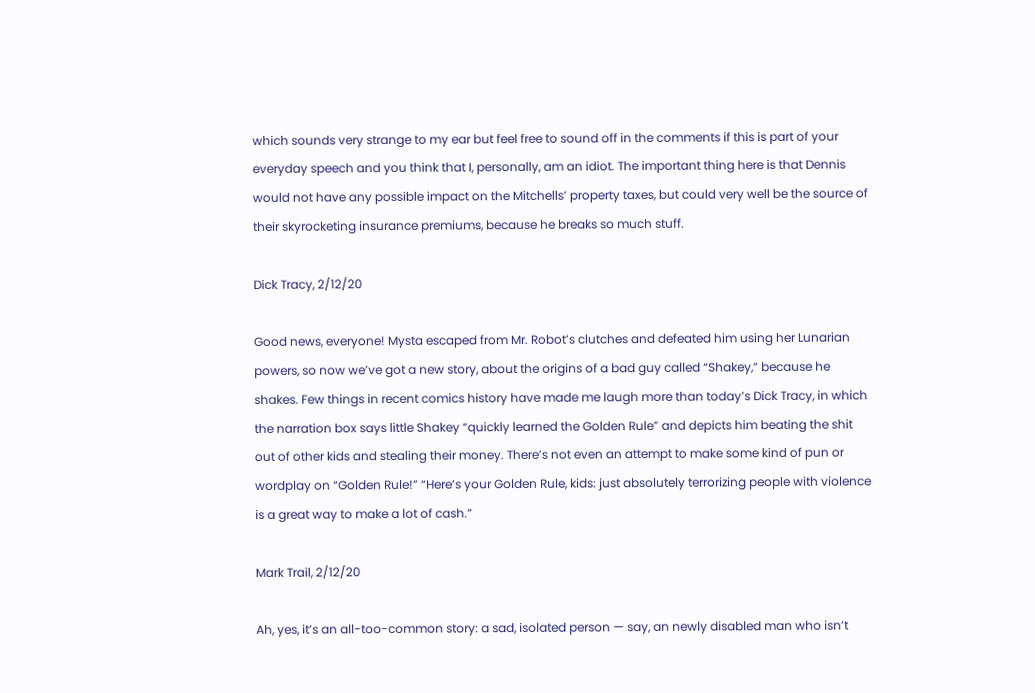which sounds very strange to my ear but feel free to sound off in the comments if this is part of your everyday speech and you think that I, personally, am an idiot. The important thing here is that Dennis would not have any possible impact on the Mitchells’ property taxes, but could very well be the source of their skyrocketing insurance premiums, because he breaks so much stuff.

Dick Tracy, 2/12/20

Good news, everyone! Mysta escaped from Mr. Robot’s clutches and defeated him using her Lunarian powers, so now we’ve got a new story, about the origins of a bad guy called “Shakey,” because he shakes. Few things in recent comics history have made me laugh more than today’s Dick Tracy, in which the narration box says little Shakey “quickly learned the Golden Rule” and depicts him beating the shit out of other kids and stealing their money. There’s not even an attempt to make some kind of pun or wordplay on “Golden Rule!” “Here’s your Golden Rule, kids: just absolutely terrorizing people with violence is a great way to make a lot of cash.”

Mark Trail, 2/12/20

Ah, yes, it’s an all-too-common story: a sad, isolated person — say, an newly disabled man who isn’t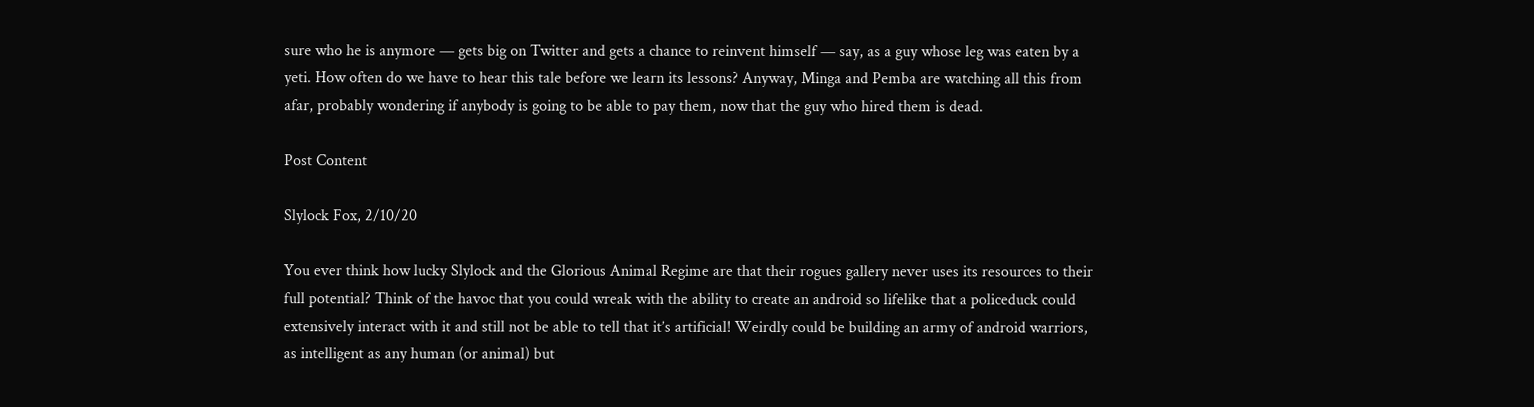sure who he is anymore — gets big on Twitter and gets a chance to reinvent himself — say, as a guy whose leg was eaten by a yeti. How often do we have to hear this tale before we learn its lessons? Anyway, Minga and Pemba are watching all this from afar, probably wondering if anybody is going to be able to pay them, now that the guy who hired them is dead.

Post Content

Slylock Fox, 2/10/20

You ever think how lucky Slylock and the Glorious Animal Regime are that their rogues gallery never uses its resources to their full potential? Think of the havoc that you could wreak with the ability to create an android so lifelike that a policeduck could extensively interact with it and still not be able to tell that it’s artificial! Weirdly could be building an army of android warriors, as intelligent as any human (or animal) but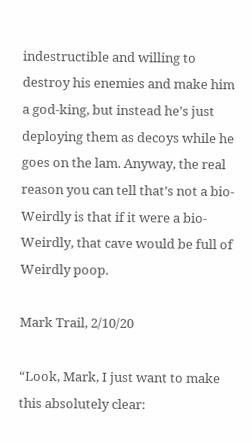indestructible and willing to destroy his enemies and make him a god-king, but instead he’s just deploying them as decoys while he goes on the lam. Anyway, the real reason you can tell that’s not a bio-Weirdly is that if it were a bio-Weirdly, that cave would be full of Weirdly poop.

Mark Trail, 2/10/20

“Look, Mark, I just want to make this absolutely clear: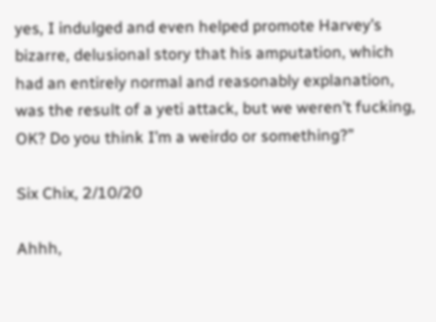yes, I indulged and even helped promote Harvey’s bizarre, delusional story that his amputation, which had an entirely normal and reasonably explanation, was the result of a yeti attack, but we weren’t fucking, OK? Do you think I’m a weirdo or something?”

Six Chix, 2/10/20

Ahhh,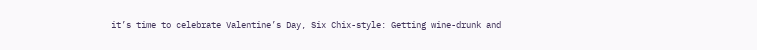it’s time to celebrate Valentine’s Day, Six Chix-style: Getting wine-drunk and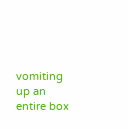vomiting up an entire box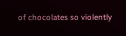of chocolates so violently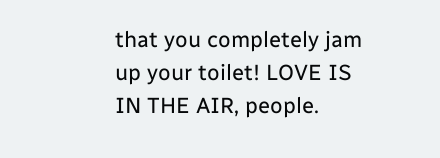that you completely jam up your toilet! LOVE IS IN THE AIR, people.